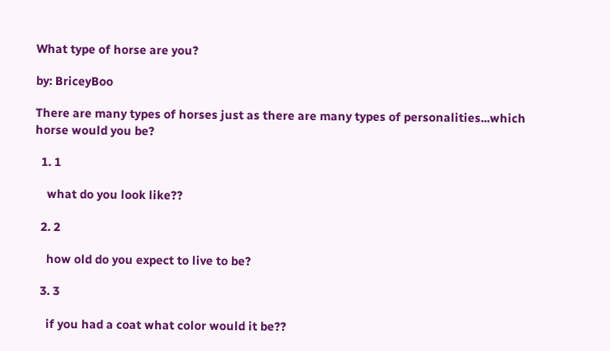What type of horse are you?

by: BriceyBoo

There are many types of horses just as there are many types of personalities...which horse would you be?

  1. 1

    what do you look like??

  2. 2

    how old do you expect to live to be?

  3. 3

    if you had a coat what color would it be??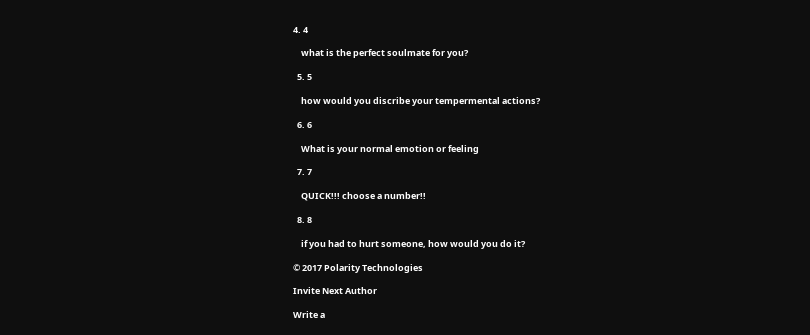4. 4

    what is the perfect soulmate for you?

  5. 5

    how would you discribe your tempermental actions?

  6. 6

    What is your normal emotion or feeling

  7. 7

    QUICK!!! choose a number!!

  8. 8

    if you had to hurt someone, how would you do it?

© 2017 Polarity Technologies

Invite Next Author

Write a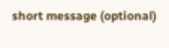short message (optional)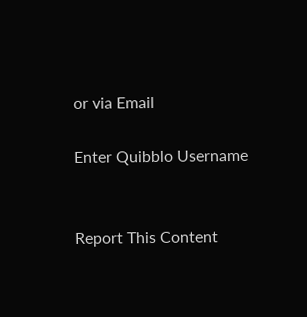or via Email

Enter Quibblo Username


Report This Content